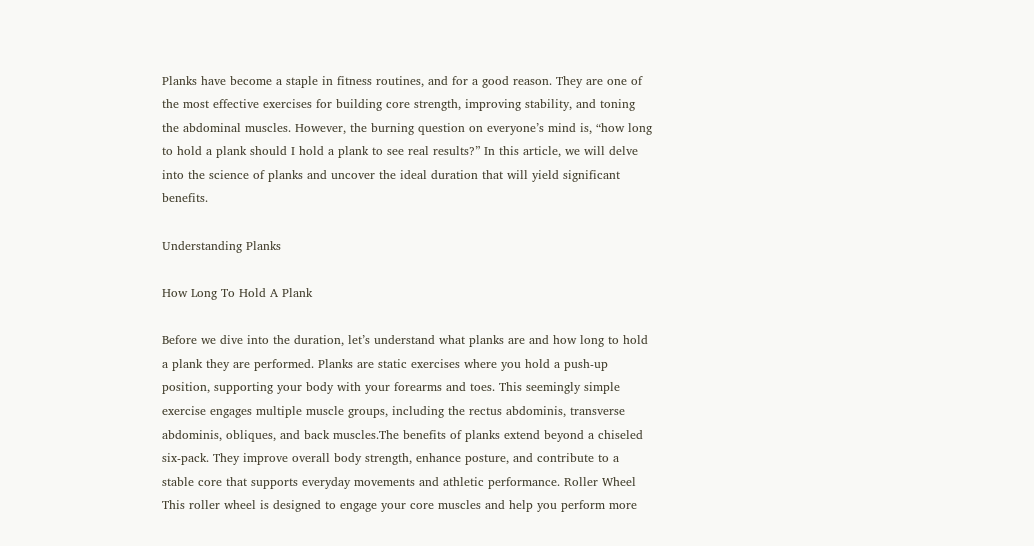Planks have become a staple in fitness routines, and for a good reason. They are one of the most effective exercises for building core strength, improving stability, and toning the abdominal muscles. However, the burning question on everyone’s mind is, “how long to hold a plank should I hold a plank to see real results?” In this article, we will delve into the science of planks and uncover the ideal duration that will yield significant benefits.

Understanding Planks

How Long To Hold A Plank

Before we dive into the duration, let’s understand what planks are and how long to hold a plank they are performed. Planks are static exercises where you hold a push-up position, supporting your body with your forearms and toes. This seemingly simple exercise engages multiple muscle groups, including the rectus abdominis, transverse abdominis, obliques, and back muscles.The benefits of planks extend beyond a chiseled six-pack. They improve overall body strength, enhance posture, and contribute to a stable core that supports everyday movements and athletic performance. Roller Wheel This roller wheel is designed to engage your core muscles and help you perform more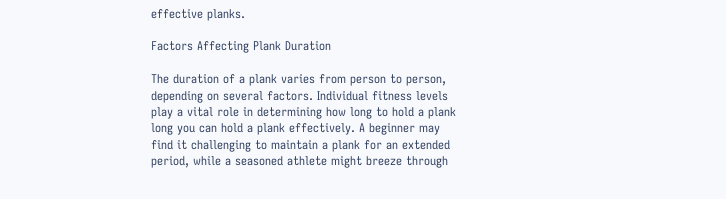effective planks.

Factors Affecting Plank Duration

The duration of a plank varies from person to person, depending on several factors. Individual fitness levels play a vital role in determining how long to hold a plank long you can hold a plank effectively. A beginner may find it challenging to maintain a plank for an extended period, while a seasoned athlete might breeze through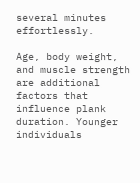several minutes effortlessly.

Age, body weight, and muscle strength are additional factors that influence plank duration. Younger individuals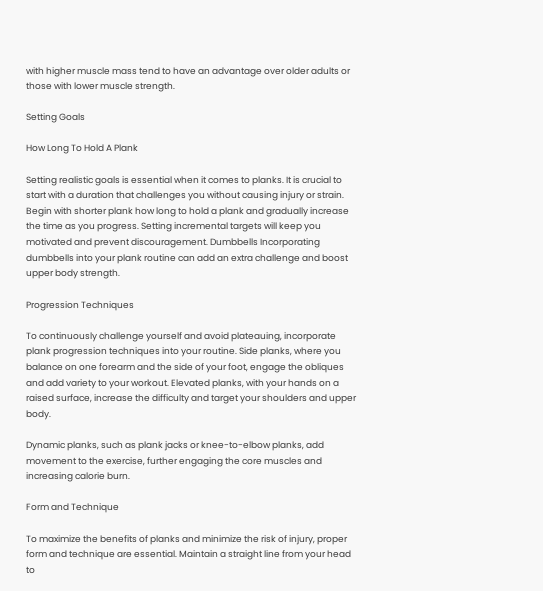with higher muscle mass tend to have an advantage over older adults or those with lower muscle strength.

Setting Goals

How Long To Hold A Plank

Setting realistic goals is essential when it comes to planks. It is crucial to start with a duration that challenges you without causing injury or strain. Begin with shorter plank how long to hold a plank and gradually increase the time as you progress. Setting incremental targets will keep you motivated and prevent discouragement. Dumbbells Incorporating dumbbells into your plank routine can add an extra challenge and boost upper body strength.

Progression Techniques

To continuously challenge yourself and avoid plateauing, incorporate plank progression techniques into your routine. Side planks, where you balance on one forearm and the side of your foot, engage the obliques and add variety to your workout. Elevated planks, with your hands on a raised surface, increase the difficulty and target your shoulders and upper body.

Dynamic planks, such as plank jacks or knee-to-elbow planks, add movement to the exercise, further engaging the core muscles and increasing calorie burn.

Form and Technique

To maximize the benefits of planks and minimize the risk of injury, proper form and technique are essential. Maintain a straight line from your head to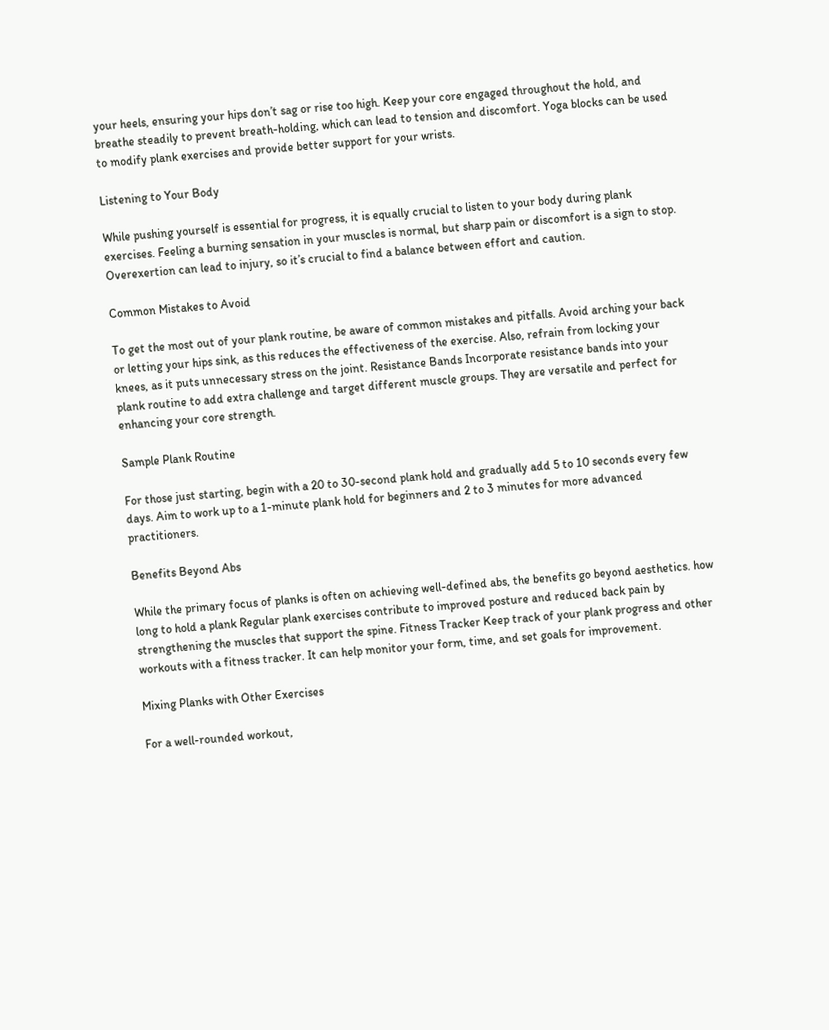your heels, ensuring your hips don’t sag or rise too high. Keep your core engaged throughout the hold, and breathe steadily to prevent breath-holding, which can lead to tension and discomfort. Yoga blocks can be used to modify plank exercises and provide better support for your wrists.

Listening to Your Body

While pushing yourself is essential for progress, it is equally crucial to listen to your body during plank exercises. Feeling a burning sensation in your muscles is normal, but sharp pain or discomfort is a sign to stop. Overexertion can lead to injury, so it’s crucial to find a balance between effort and caution.

Common Mistakes to Avoid

To get the most out of your plank routine, be aware of common mistakes and pitfalls. Avoid arching your back or letting your hips sink, as this reduces the effectiveness of the exercise. Also, refrain from locking your knees, as it puts unnecessary stress on the joint. Resistance Bands Incorporate resistance bands into your plank routine to add extra challenge and target different muscle groups. They are versatile and perfect for enhancing your core strength.

Sample Plank Routine

For those just starting, begin with a 20 to 30-second plank hold and gradually add 5 to 10 seconds every few days. Aim to work up to a 1-minute plank hold for beginners and 2 to 3 minutes for more advanced practitioners.

Benefits Beyond Abs

While the primary focus of planks is often on achieving well-defined abs, the benefits go beyond aesthetics. how long to hold a plank Regular plank exercises contribute to improved posture and reduced back pain by strengthening the muscles that support the spine. Fitness Tracker Keep track of your plank progress and other workouts with a fitness tracker. It can help monitor your form, time, and set goals for improvement.

Mixing Planks with Other Exercises

For a well-rounded workout,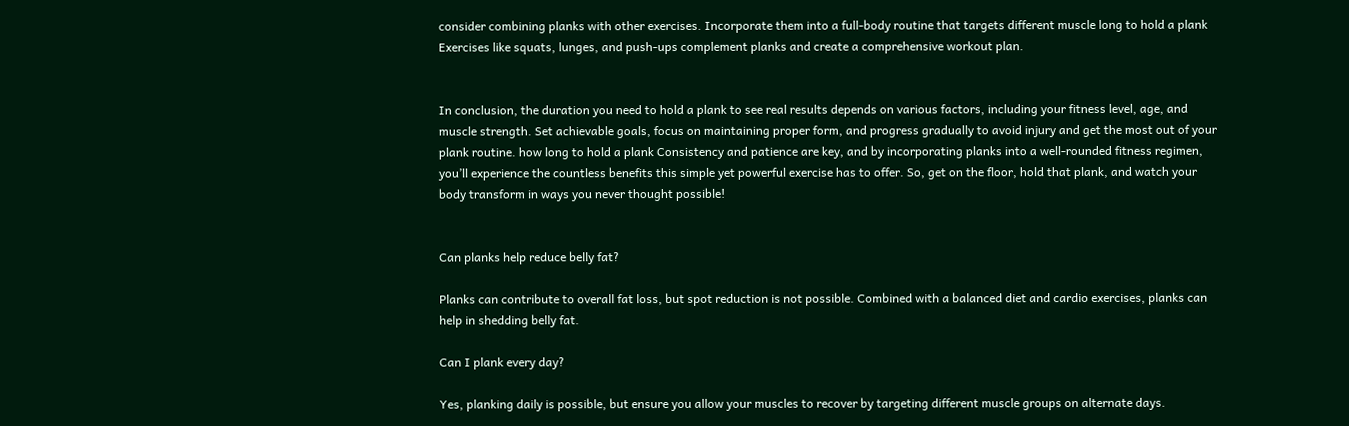consider combining planks with other exercises. Incorporate them into a full-body routine that targets different muscle long to hold a plank Exercises like squats, lunges, and push-ups complement planks and create a comprehensive workout plan.


In conclusion, the duration you need to hold a plank to see real results depends on various factors, including your fitness level, age, and muscle strength. Set achievable goals, focus on maintaining proper form, and progress gradually to avoid injury and get the most out of your plank routine. how long to hold a plank Consistency and patience are key, and by incorporating planks into a well-rounded fitness regimen, you’ll experience the countless benefits this simple yet powerful exercise has to offer. So, get on the floor, hold that plank, and watch your body transform in ways you never thought possible!


Can planks help reduce belly fat?

Planks can contribute to overall fat loss, but spot reduction is not possible. Combined with a balanced diet and cardio exercises, planks can help in shedding belly fat.

Can I plank every day?

Yes, planking daily is possible, but ensure you allow your muscles to recover by targeting different muscle groups on alternate days.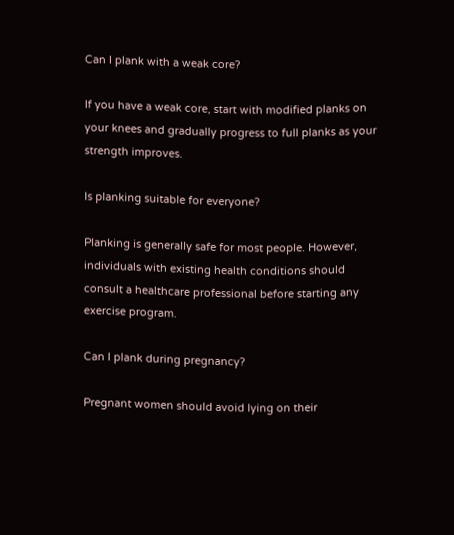Can I plank with a weak core?

If you have a weak core, start with modified planks on your knees and gradually progress to full planks as your strength improves.

Is planking suitable for everyone?

Planking is generally safe for most people. However, individuals with existing health conditions should consult a healthcare professional before starting any exercise program.

Can I plank during pregnancy?

Pregnant women should avoid lying on their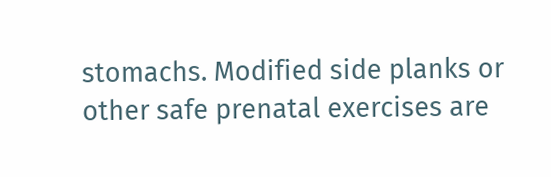stomachs. Modified side planks or other safe prenatal exercises are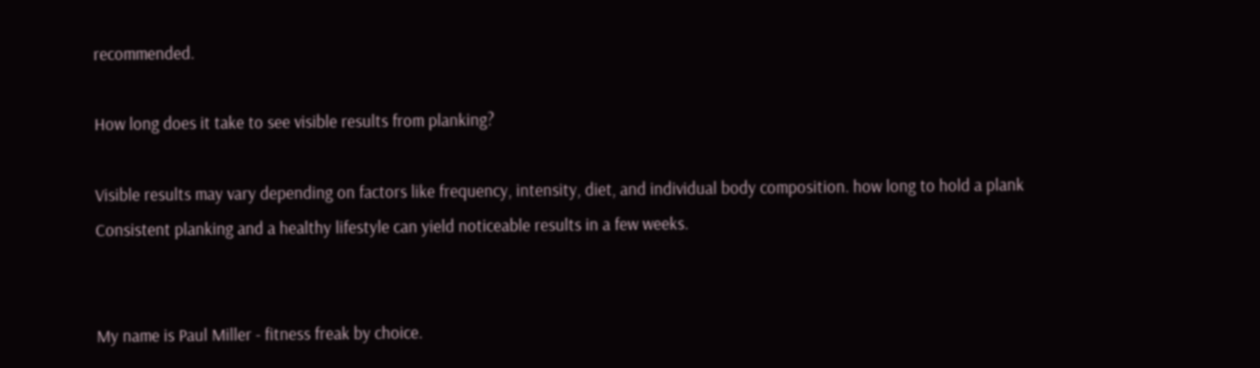recommended.

How long does it take to see visible results from planking?

Visible results may vary depending on factors like frequency, intensity, diet, and individual body composition. how long to hold a plank Consistent planking and a healthy lifestyle can yield noticeable results in a few weeks.


My name is Paul Miller - fitness freak by choice.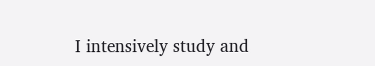I intensively study and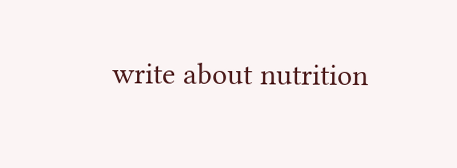write about nutrition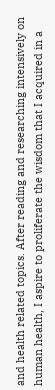and health related topics. After reading and researching intensively on human health, I aspire to proliferate the wisdom that I acquired in a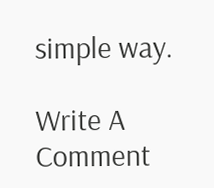simple way.

Write A Comment